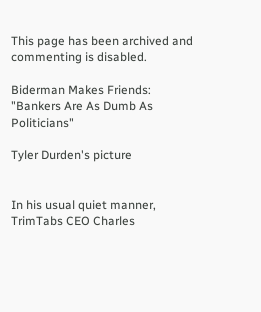This page has been archived and commenting is disabled.

Biderman Makes Friends: "Bankers Are As Dumb As Politicians"

Tyler Durden's picture


In his usual quiet manner, TrimTabs CEO Charles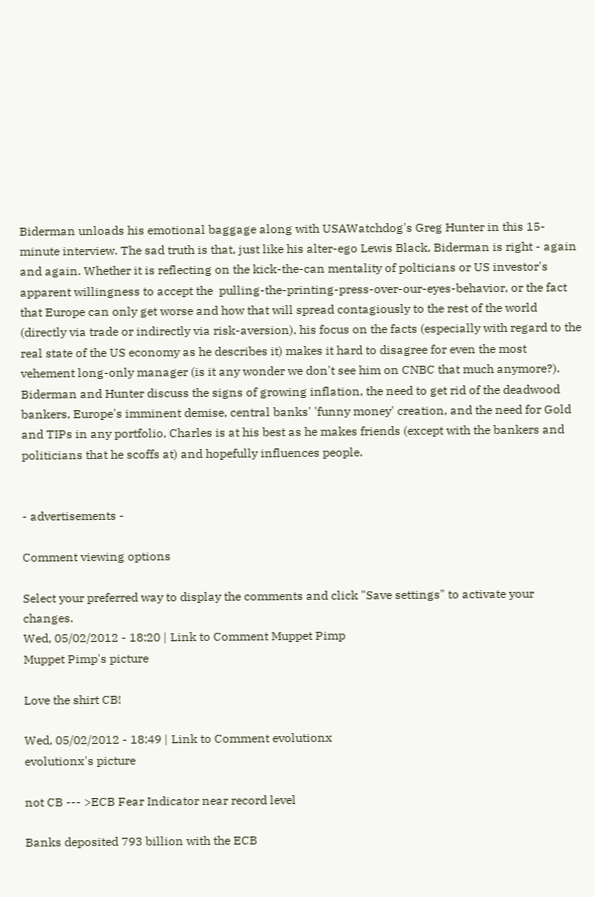Biderman unloads his emotional baggage along with USAWatchdog's Greg Hunter in this 15-minute interview. The sad truth is that, just like his alter-ego Lewis Black, Biderman is right - again and again. Whether it is reflecting on the kick-the-can mentality of polticians or US investor's apparent willingness to accept the  pulling-the-printing-press-over-our-eyes-behavior, or the fact that Europe can only get worse and how that will spread contagiously to the rest of the world (directly via trade or indirectly via risk-aversion), his focus on the facts (especially with regard to the real state of the US economy as he describes it) makes it hard to disagree for even the most vehement long-only manager (is it any wonder we don't see him on CNBC that much anymore?). Biderman and Hunter discuss the signs of growing inflation, the need to get rid of the deadwood bankers, Europe's imminent demise, central banks' 'funny money' creation, and the need for Gold and TIPs in any portfolio, Charles is at his best as he makes friends (except with the bankers and politicians that he scoffs at) and hopefully influences people.


- advertisements -

Comment viewing options

Select your preferred way to display the comments and click "Save settings" to activate your changes.
Wed, 05/02/2012 - 18:20 | Link to Comment Muppet Pimp
Muppet Pimp's picture

Love the shirt CB!

Wed, 05/02/2012 - 18:49 | Link to Comment evolutionx
evolutionx's picture

not CB --- >ECB Fear Indicator near record level

Banks deposited 793 billion with the ECB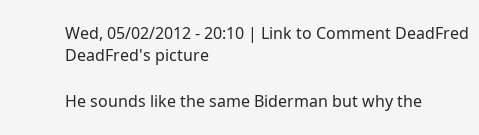Wed, 05/02/2012 - 20:10 | Link to Comment DeadFred
DeadFred's picture

He sounds like the same Biderman but why the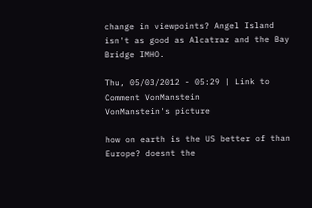change in viewpoints? Angel Island isn't as good as Alcatraz and the Bay Bridge IMHO.

Thu, 05/03/2012 - 05:29 | Link to Comment VonManstein
VonManstein's picture

how on earth is the US better of than Europe? doesnt the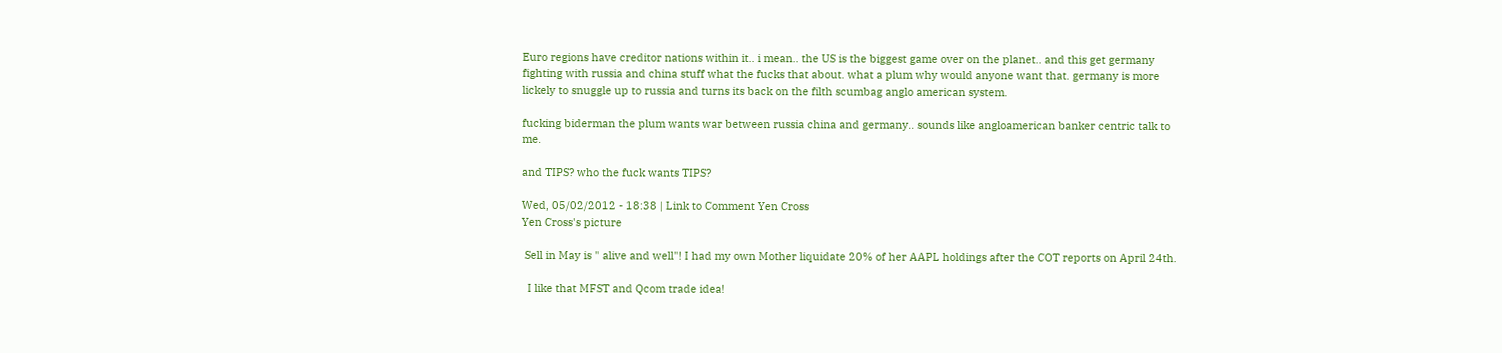Euro regions have creditor nations within it.. i mean.. the US is the biggest game over on the planet.. and this get germany fighting with russia and china stuff what the fucks that about. what a plum why would anyone want that. germany is more lickely to snuggle up to russia and turns its back on the filth scumbag anglo american system.

fucking biderman the plum wants war between russia china and germany.. sounds like angloamerican banker centric talk to me.

and TIPS? who the fuck wants TIPS?

Wed, 05/02/2012 - 18:38 | Link to Comment Yen Cross
Yen Cross's picture

 Sell in May is " alive and well"! I had my own Mother liquidate 20% of her AAPL holdings after the COT reports on April 24th.

  I like that MFST and Qcom trade idea!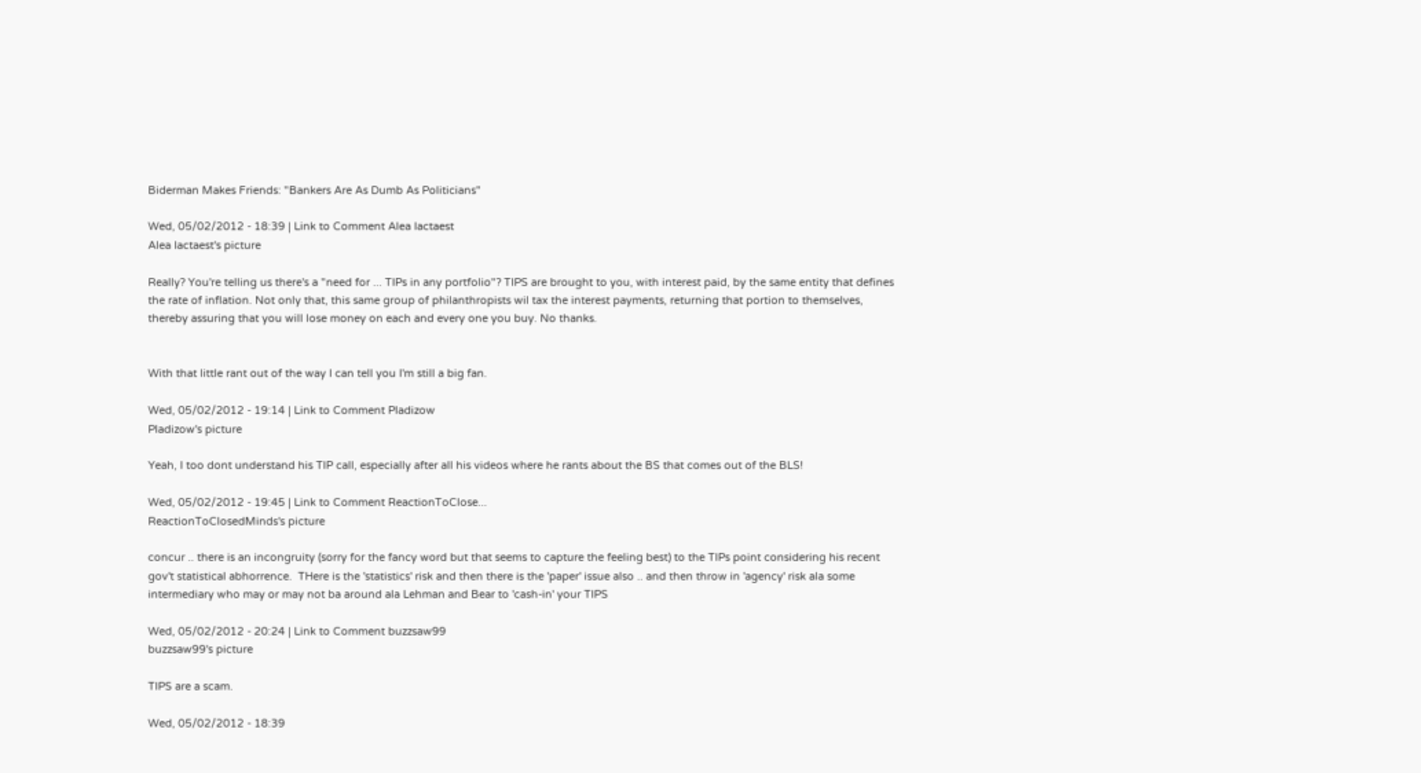Biderman Makes Friends: "Bankers Are As Dumb As Politicians"

Wed, 05/02/2012 - 18:39 | Link to Comment Alea Iactaest
Alea Iactaest's picture

Really? You're telling us there's a "need for ... TIPs in any portfolio"? TIPS are brought to you, with interest paid, by the same entity that defines the rate of inflation. Not only that, this same group of philanthropists wil tax the interest payments, returning that portion to themselves, thereby assuring that you will lose money on each and every one you buy. No thanks.


With that little rant out of the way I can tell you I'm still a big fan.

Wed, 05/02/2012 - 19:14 | Link to Comment Pladizow
Pladizow's picture

Yeah, I too dont understand his TIP call, especially after all his videos where he rants about the BS that comes out of the BLS!

Wed, 05/02/2012 - 19:45 | Link to Comment ReactionToClose...
ReactionToClosedMinds's picture

concur .. there is an incongruity (sorry for the fancy word but that seems to capture the feeling best) to the TIPs point considering his recent gov't statistical abhorrence.  THere is the 'statistics' risk and then there is the 'paper' issue also .. and then throw in 'agency' risk ala some intermediary who may or may not ba around ala Lehman and Bear to 'cash-in' your TIPS

Wed, 05/02/2012 - 20:24 | Link to Comment buzzsaw99
buzzsaw99's picture

TIPS are a scam.

Wed, 05/02/2012 - 18:39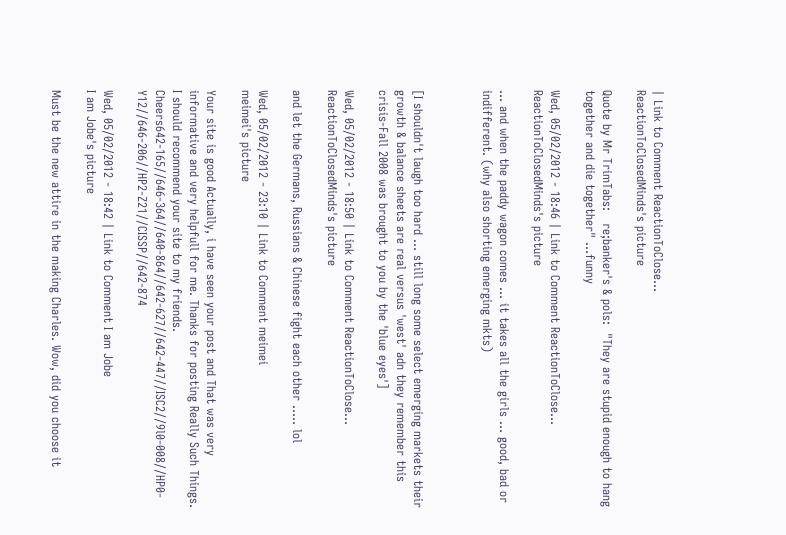| Link to Comment ReactionToClose...
ReactionToClosedMinds's picture

Quote by Mr TrimTabs:   re;banker's & pols:  "They are stupid enough to hang together and die together" ...funny

Wed, 05/02/2012 - 18:46 | Link to Comment ReactionToClose...
ReactionToClosedMinds's picture

... and when the paddy wagon comes ... it takes all the girls ... good, bad or indifferent. (why also shorting emerging mkts)



[I shouldn't laugh too hard ... still long some select emerging markets their growth & balance sheets are real versus 'west' adn they remember this crisis-Fall 2008 was brought to you by the 'blue eyes']

Wed, 05/02/2012 - 18:50 | Link to Comment ReactionToClose...
ReactionToClosedMinds's picture

and let the Germans, Russians & Chinese fight each other ..... lol

Wed, 05/02/2012 - 23:10 | Link to Comment meimei
meimei's picture

Your site is good Actually, i have seen your post and That was very informative and very helpfull for me. Thanks for posting Really Such Things. I should recommend your site to my friends. Cheers642-165//646-364//640-864//642-627//642-447//ISC2//9l0-008//HP0-Y12//646-206//HP2-Z21//CISSP//642-874

Wed, 05/02/2012 - 18:42 | Link to Comment I am Jobe
I am Jobe's picture

Must be the new attire in the making Charles. Wow, did you choose it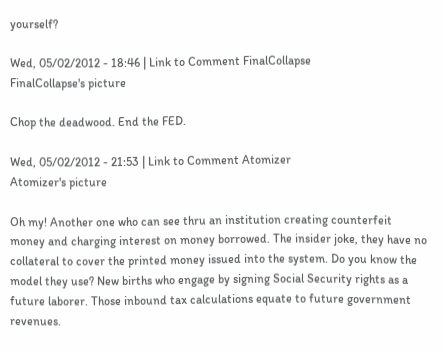yourself?

Wed, 05/02/2012 - 18:46 | Link to Comment FinalCollapse
FinalCollapse's picture

Chop the deadwood. End the FED.

Wed, 05/02/2012 - 21:53 | Link to Comment Atomizer
Atomizer's picture

Oh my! Another one who can see thru an institution creating counterfeit money and charging interest on money borrowed. The insider joke, they have no collateral to cover the printed money issued into the system. Do you know the model they use? New births who engage by signing Social Security rights as a future laborer. Those inbound tax calculations equate to future government revenues.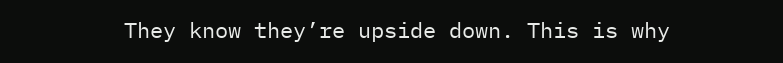They know they’re upside down. This is why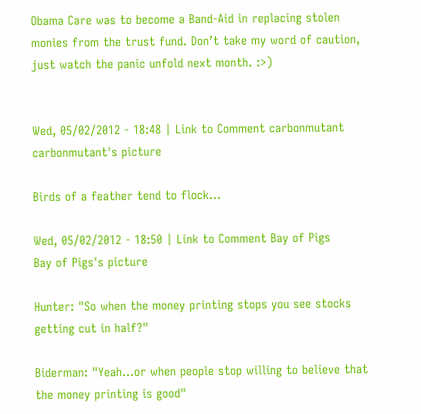Obama Care was to become a Band-Aid in replacing stolen monies from the trust fund. Don’t take my word of caution, just watch the panic unfold next month. :>)


Wed, 05/02/2012 - 18:48 | Link to Comment carbonmutant
carbonmutant's picture

Birds of a feather tend to flock...

Wed, 05/02/2012 - 18:50 | Link to Comment Bay of Pigs
Bay of Pigs's picture

Hunter: "So when the money printing stops you see stocks getting cut in half?"

Biderman: "Yeah...or when people stop willing to believe that the money printing is good"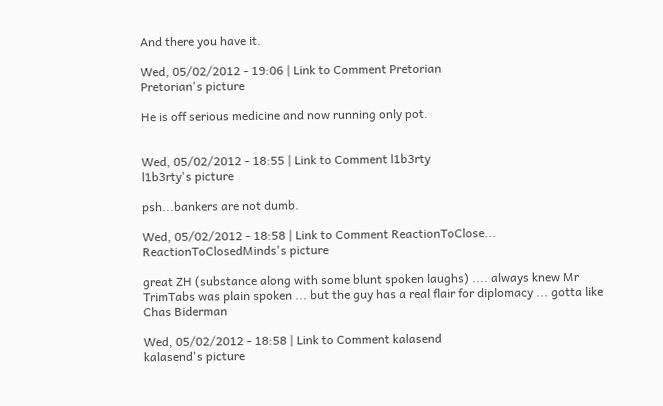And there you have it.

Wed, 05/02/2012 - 19:06 | Link to Comment Pretorian
Pretorian's picture

He is off serious medicine and now running only pot.


Wed, 05/02/2012 - 18:55 | Link to Comment l1b3rty
l1b3rty's picture

psh...bankers are not dumb.

Wed, 05/02/2012 - 18:58 | Link to Comment ReactionToClose...
ReactionToClosedMinds's picture

great ZH (substance along with some blunt spoken laughs) .... always knew Mr TrimTabs was plain spoken ... but the guy has a real flair for diplomacy ... gotta like Chas Biderman

Wed, 05/02/2012 - 18:58 | Link to Comment kalasend
kalasend's picture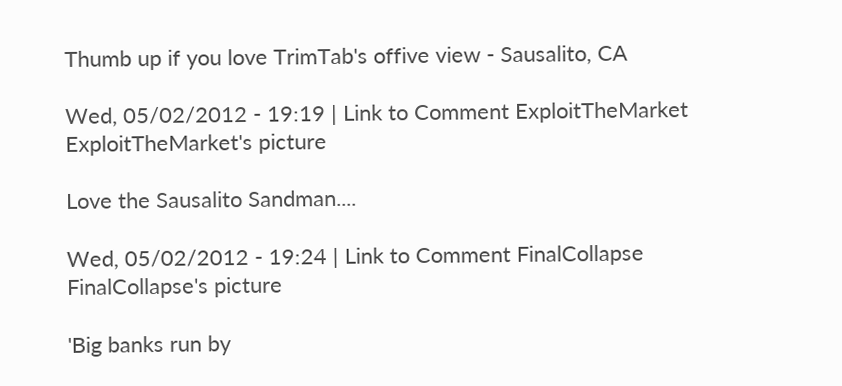Thumb up if you love TrimTab's offive view - Sausalito, CA

Wed, 05/02/2012 - 19:19 | Link to Comment ExploitTheMarket
ExploitTheMarket's picture

Love the Sausalito Sandman....

Wed, 05/02/2012 - 19:24 | Link to Comment FinalCollapse
FinalCollapse's picture

'Big banks run by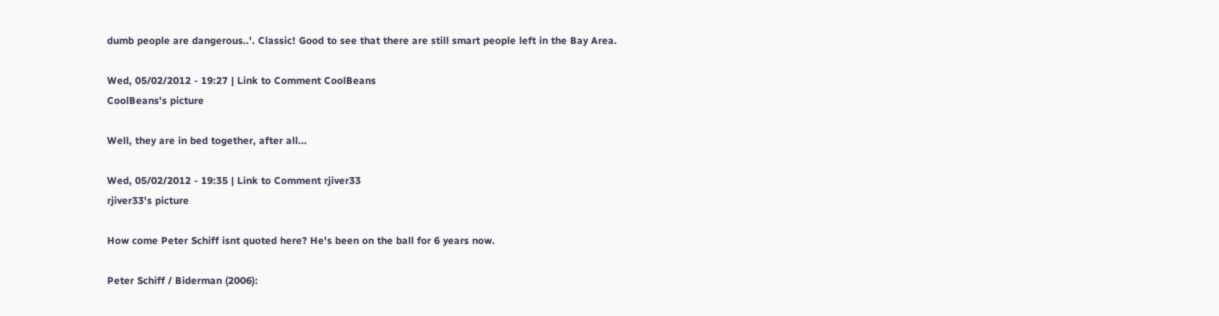dumb people are dangerous..'. Classic! Good to see that there are still smart people left in the Bay Area.

Wed, 05/02/2012 - 19:27 | Link to Comment CoolBeans
CoolBeans's picture

Well, they are in bed together, after all...

Wed, 05/02/2012 - 19:35 | Link to Comment rjiver33
rjiver33's picture

How come Peter Schiff isnt quoted here? He's been on the ball for 6 years now.

Peter Schiff / Biderman (2006):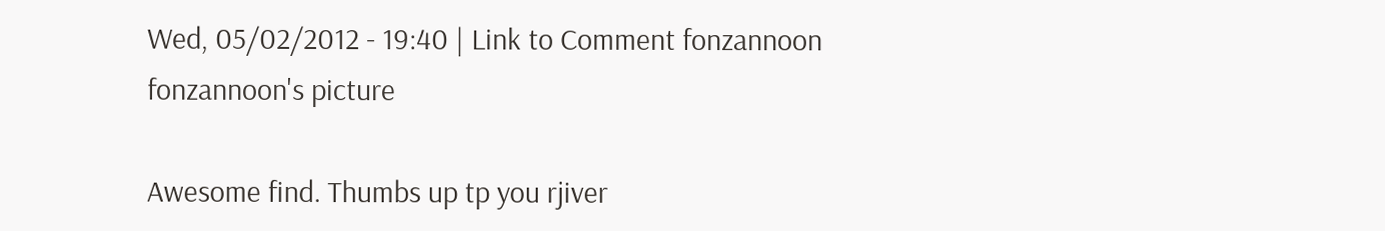Wed, 05/02/2012 - 19:40 | Link to Comment fonzannoon
fonzannoon's picture

Awesome find. Thumbs up tp you rjiver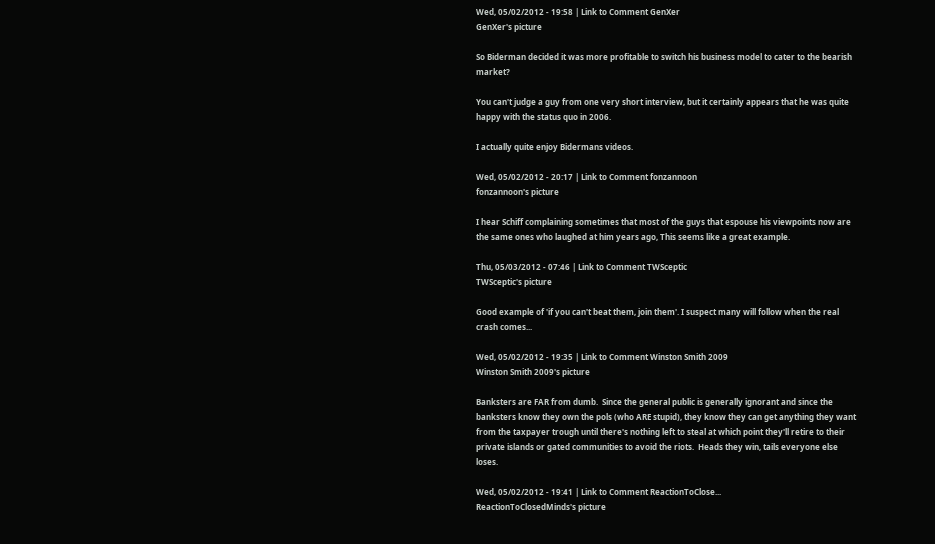Wed, 05/02/2012 - 19:58 | Link to Comment GenXer
GenXer's picture

So Biderman decided it was more profitable to switch his business model to cater to the bearish market?

You can't judge a guy from one very short interview, but it certainly appears that he was quite happy with the status quo in 2006.

I actually quite enjoy Bidermans videos.

Wed, 05/02/2012 - 20:17 | Link to Comment fonzannoon
fonzannoon's picture

I hear Schiff complaining sometimes that most of the guys that espouse his viewpoints now are the same ones who laughed at him years ago, This seems like a great example.

Thu, 05/03/2012 - 07:46 | Link to Comment TWSceptic
TWSceptic's picture

Good example of 'if you can't beat them, join them'. I suspect many will follow when the real crash comes...

Wed, 05/02/2012 - 19:35 | Link to Comment Winston Smith 2009
Winston Smith 2009's picture

Banksters are FAR from dumb.  Since the general public is generally ignorant and since the banksters know they own the pols (who ARE stupid), they know they can get anything they want from the taxpayer trough until there's nothing left to steal at which point they'll retire to their private islands or gated communities to avoid the riots.  Heads they win, tails everyone else loses.

Wed, 05/02/2012 - 19:41 | Link to Comment ReactionToClose...
ReactionToClosedMinds's picture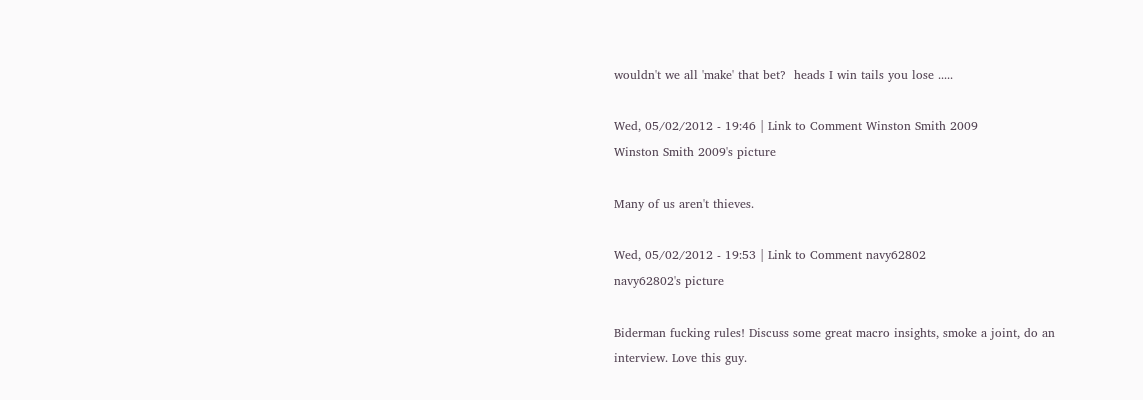wouldn't we all 'make' that bet?  heads I win tails you lose .....

Wed, 05/02/2012 - 19:46 | Link to Comment Winston Smith 2009
Winston Smith 2009's picture

Many of us aren't thieves.

Wed, 05/02/2012 - 19:53 | Link to Comment navy62802
navy62802's picture

Biderman fucking rules! Discuss some great macro insights, smoke a joint, do an interview. Love this guy.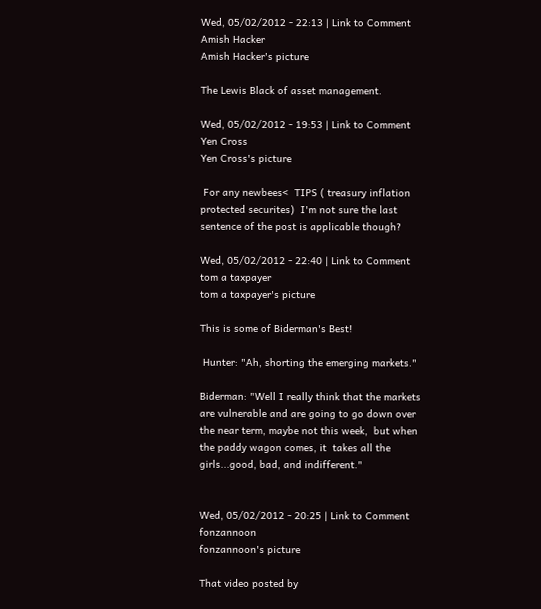Wed, 05/02/2012 - 22:13 | Link to Comment Amish Hacker
Amish Hacker's picture

The Lewis Black of asset management.

Wed, 05/02/2012 - 19:53 | Link to Comment Yen Cross
Yen Cross's picture

 For any newbees<  TIPS ( treasury inflation protected securites)  I'm not sure the last sentence of the post is applicable though?

Wed, 05/02/2012 - 22:40 | Link to Comment tom a taxpayer
tom a taxpayer's picture

This is some of Biderman's Best!

 Hunter: "Ah, shorting the emerging markets."

Biderman: "Well I really think that the markets are vulnerable and are going to go down over the near term, maybe not this week,  but when the paddy wagon comes, it  takes all the girls...good, bad, and indifferent."


Wed, 05/02/2012 - 20:25 | Link to Comment fonzannoon
fonzannoon's picture

That video posted by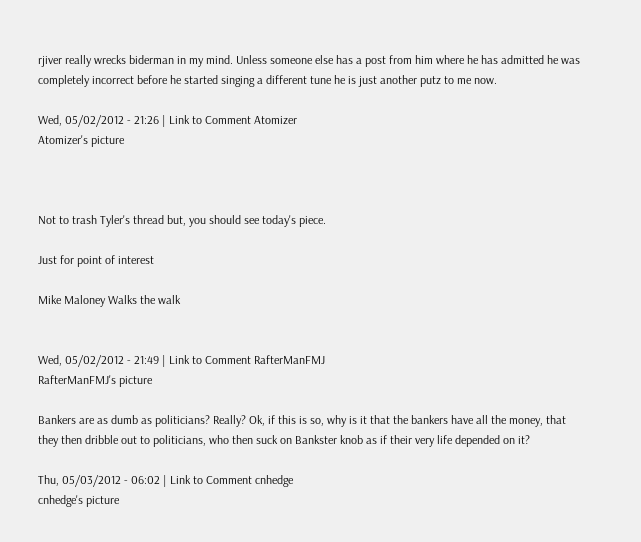rjiver really wrecks biderman in my mind. Unless someone else has a post from him where he has admitted he was completely incorrect before he started singing a different tune he is just another putz to me now.

Wed, 05/02/2012 - 21:26 | Link to Comment Atomizer
Atomizer's picture



Not to trash Tyler's thread but, you should see today's piece.

Just for point of interest

Mike Maloney Walks the walk


Wed, 05/02/2012 - 21:49 | Link to Comment RafterManFMJ
RafterManFMJ's picture

Bankers are as dumb as politicians? Really? Ok, if this is so, why is it that the bankers have all the money, that they then dribble out to politicians, who then suck on Bankster knob as if their very life depended on it?

Thu, 05/03/2012 - 06:02 | Link to Comment cnhedge
cnhedge's picture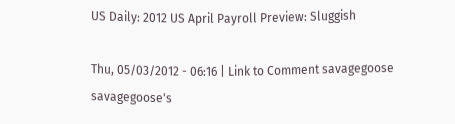US Daily: 2012 US April Payroll Preview: Sluggish

Thu, 05/03/2012 - 06:16 | Link to Comment savagegoose
savagegoose's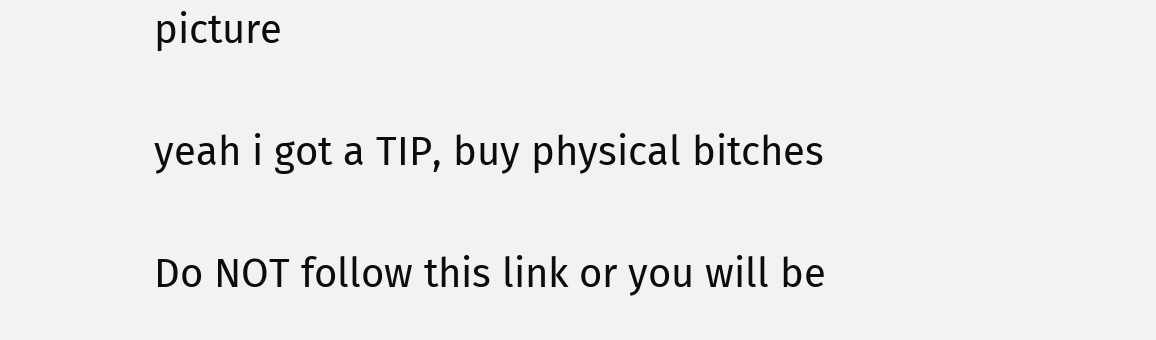picture

yeah i got a TIP, buy physical bitches

Do NOT follow this link or you will be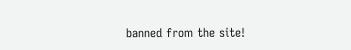banned from the site!